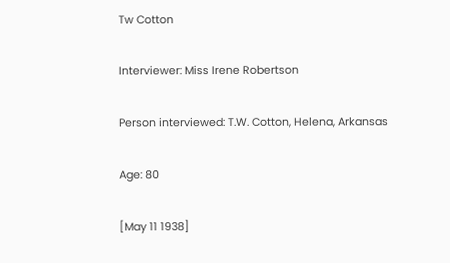Tw Cotton

Interviewer: Miss Irene Robertson

Person interviewed: T.W. Cotton, Helena, Arkansas

Age: 80

[May 11 1938]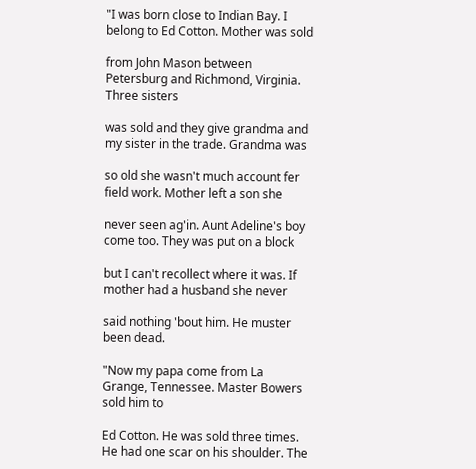"I was born close to Indian Bay. I belong to Ed Cotton. Mother was sold

from John Mason between Petersburg and Richmond, Virginia. Three sisters

was sold and they give grandma and my sister in the trade. Grandma was

so old she wasn't much account fer field work. Mother left a son she

never seen ag'in. Aunt Adeline's boy come too. They was put on a block

but I can't recollect where it was. If mother had a husband she never

said nothing 'bout him. He muster been dead.

"Now my papa come from La Grange, Tennessee. Master Bowers sold him to

Ed Cotton. He was sold three times. He had one scar on his shoulder. The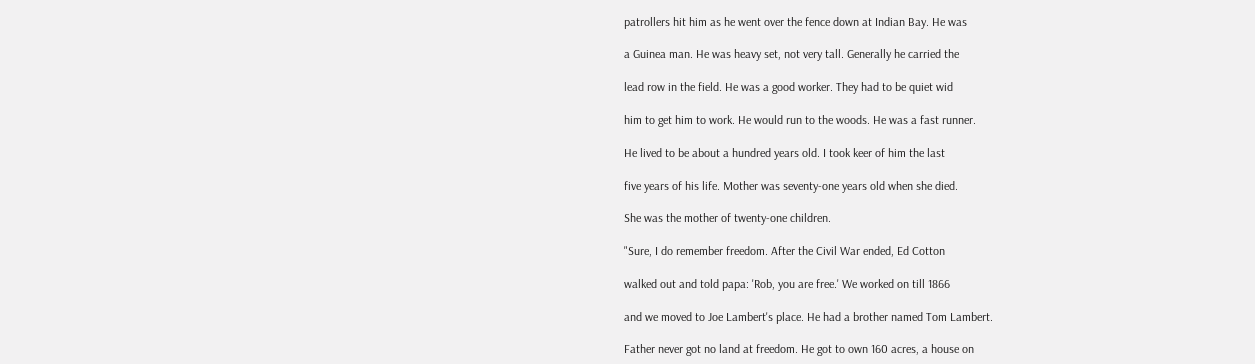patrollers hit him as he went over the fence down at Indian Bay. He was

a Guinea man. He was heavy set, not very tall. Generally he carried the

lead row in the field. He was a good worker. They had to be quiet wid

him to get him to work. He would run to the woods. He was a fast runner.

He lived to be about a hundred years old. I took keer of him the last

five years of his life. Mother was seventy-one years old when she died.

She was the mother of twenty-one children.

"Sure, I do remember freedom. After the Civil War ended, Ed Cotton

walked out and told papa: 'Rob, you are free.' We worked on till 1866

and we moved to Joe Lambert's place. He had a brother named Tom Lambert.

Father never got no land at freedom. He got to own 160 acres, a house on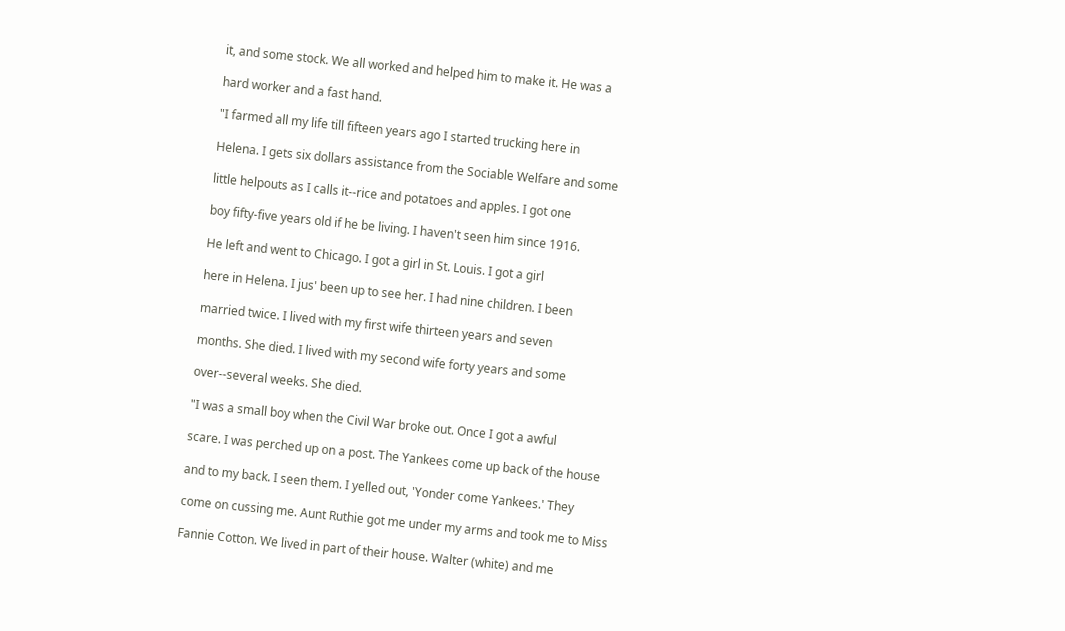it, and some stock. We all worked and helped him to make it. He was a

hard worker and a fast hand.

"I farmed all my life till fifteen years ago I started trucking here in

Helena. I gets six dollars assistance from the Sociable Welfare and some

little helpouts as I calls it--rice and potatoes and apples. I got one

boy fifty-five years old if he be living. I haven't seen him since 1916.

He left and went to Chicago. I got a girl in St. Louis. I got a girl

here in Helena. I jus' been up to see her. I had nine children. I been

married twice. I lived with my first wife thirteen years and seven

months. She died. I lived with my second wife forty years and some

over--several weeks. She died.

"I was a small boy when the Civil War broke out. Once I got a awful

scare. I was perched up on a post. The Yankees come up back of the house

and to my back. I seen them. I yelled out, 'Yonder come Yankees.' They

come on cussing me. Aunt Ruthie got me under my arms and took me to Miss

Fannie Cotton. We lived in part of their house. Walter (white) and me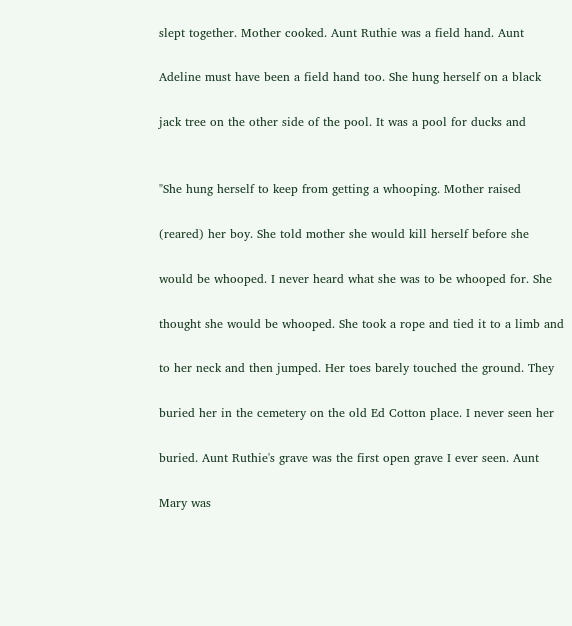slept together. Mother cooked. Aunt Ruthie was a field hand. Aunt

Adeline must have been a field hand too. She hung herself on a black

jack tree on the other side of the pool. It was a pool for ducks and


"She hung herself to keep from getting a whooping. Mother raised

(reared) her boy. She told mother she would kill herself before she

would be whooped. I never heard what she was to be whooped for. She

thought she would be whooped. She took a rope and tied it to a limb and

to her neck and then jumped. Her toes barely touched the ground. They

buried her in the cemetery on the old Ed Cotton place. I never seen her

buried. Aunt Ruthie's grave was the first open grave I ever seen. Aunt

Mary was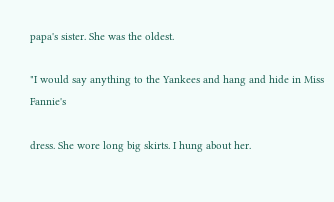papa's sister. She was the oldest.

"I would say anything to the Yankees and hang and hide in Miss Fannie's

dress. She wore long big skirts. I hung about her.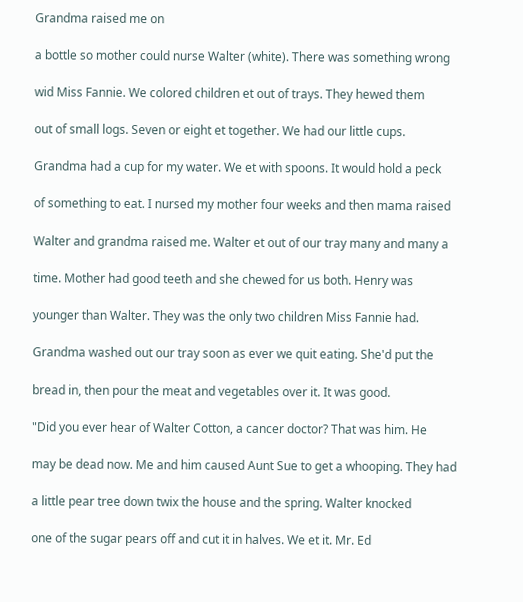Grandma raised me on

a bottle so mother could nurse Walter (white). There was something wrong

wid Miss Fannie. We colored children et out of trays. They hewed them

out of small logs. Seven or eight et together. We had our little cups.

Grandma had a cup for my water. We et with spoons. It would hold a peck

of something to eat. I nursed my mother four weeks and then mama raised

Walter and grandma raised me. Walter et out of our tray many and many a

time. Mother had good teeth and she chewed for us both. Henry was

younger than Walter. They was the only two children Miss Fannie had.

Grandma washed out our tray soon as ever we quit eating. She'd put the

bread in, then pour the meat and vegetables over it. It was good.

"Did you ever hear of Walter Cotton, a cancer doctor? That was him. He

may be dead now. Me and him caused Aunt Sue to get a whooping. They had

a little pear tree down twix the house and the spring. Walter knocked

one of the sugar pears off and cut it in halves. We et it. Mr. Ed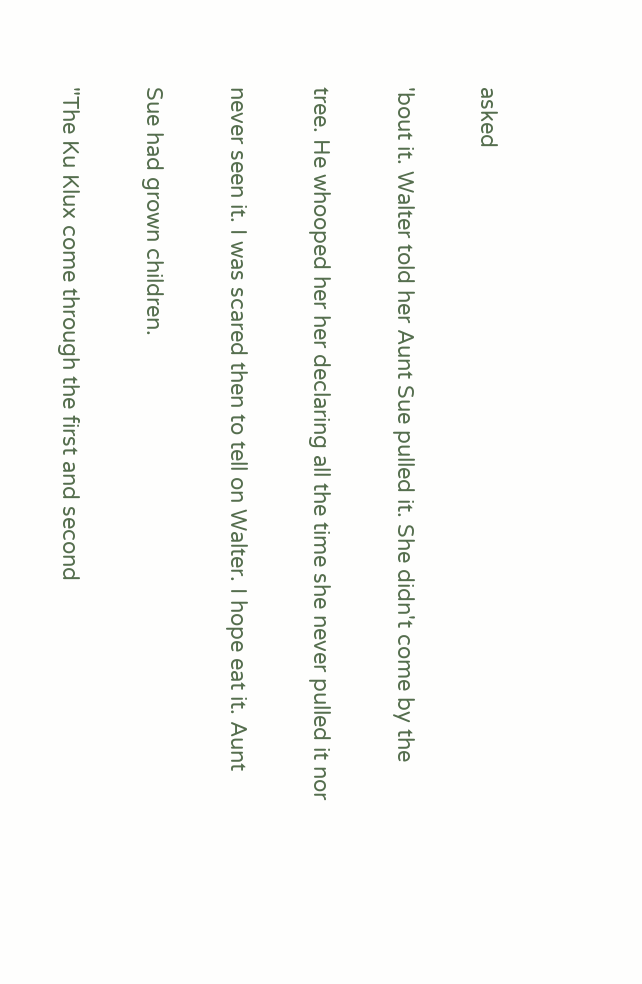asked

'bout it. Walter told her Aunt Sue pulled it. She didn't come by the

tree. He whooped her her declaring all the time she never pulled it nor

never seen it. I was scared then to tell on Walter. I hope eat it. Aunt

Sue had grown children.

"The Ku Klux come through the first and second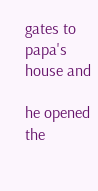gates to papa's house and

he opened the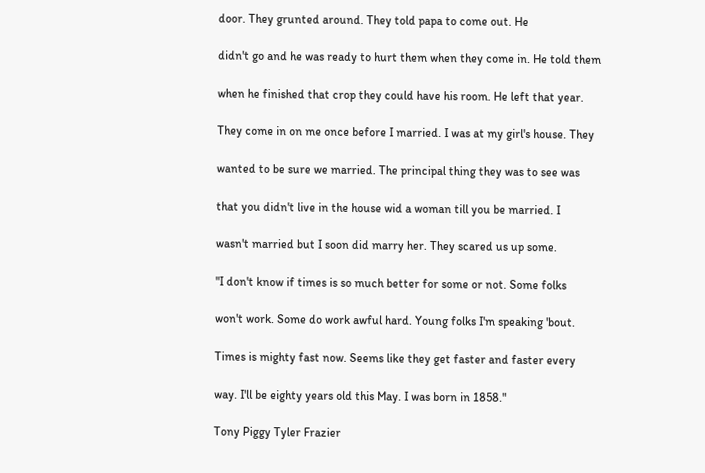door. They grunted around. They told papa to come out. He

didn't go and he was ready to hurt them when they come in. He told them

when he finished that crop they could have his room. He left that year.

They come in on me once before I married. I was at my girl's house. They

wanted to be sure we married. The principal thing they was to see was

that you didn't live in the house wid a woman till you be married. I

wasn't married but I soon did marry her. They scared us up some.

"I don't know if times is so much better for some or not. Some folks

won't work. Some do work awful hard. Young folks I'm speaking 'bout.

Times is mighty fast now. Seems like they get faster and faster every

way. I'll be eighty years old this May. I was born in 1858."

Tony Piggy Tyler Frazier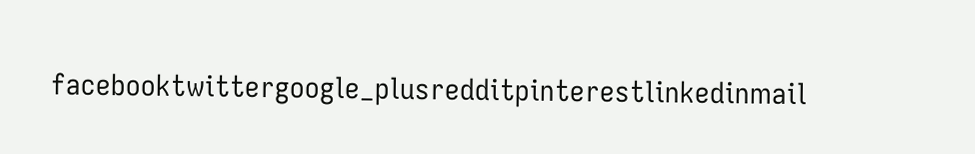facebooktwittergoogle_plusredditpinterestlinkedinmail